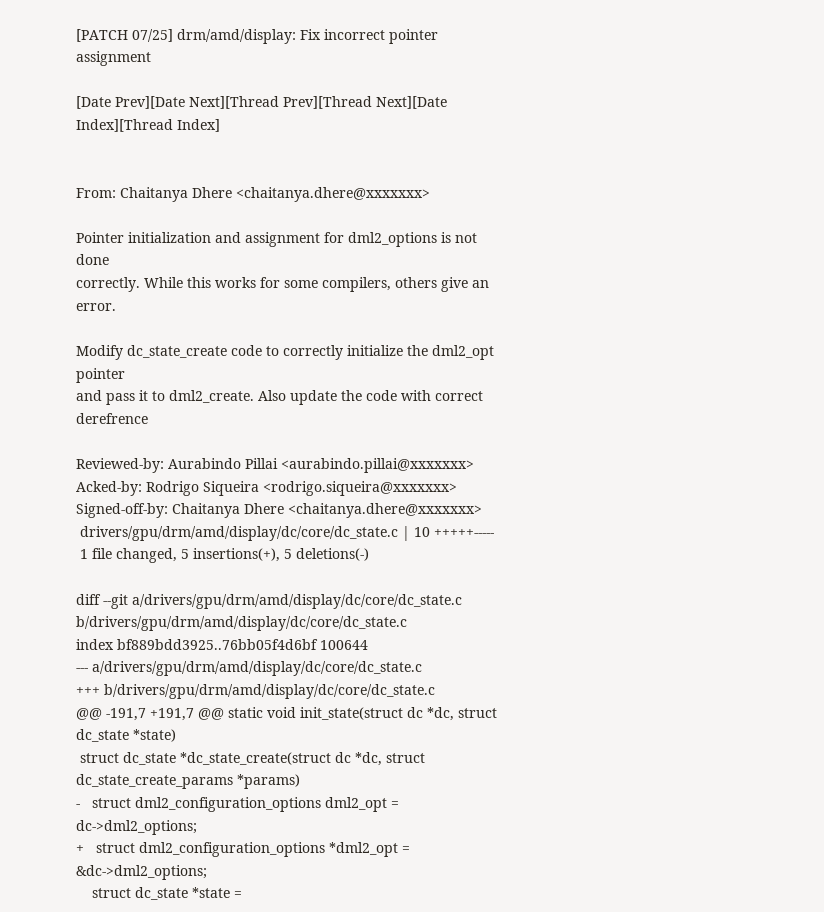[PATCH 07/25] drm/amd/display: Fix incorrect pointer assignment

[Date Prev][Date Next][Thread Prev][Thread Next][Date Index][Thread Index]


From: Chaitanya Dhere <chaitanya.dhere@xxxxxxx>

Pointer initialization and assignment for dml2_options is not done
correctly. While this works for some compilers, others give an error.

Modify dc_state_create code to correctly initialize the dml2_opt pointer
and pass it to dml2_create. Also update the code with correct derefrence

Reviewed-by: Aurabindo Pillai <aurabindo.pillai@xxxxxxx>
Acked-by: Rodrigo Siqueira <rodrigo.siqueira@xxxxxxx>
Signed-off-by: Chaitanya Dhere <chaitanya.dhere@xxxxxxx>
 drivers/gpu/drm/amd/display/dc/core/dc_state.c | 10 +++++-----
 1 file changed, 5 insertions(+), 5 deletions(-)

diff --git a/drivers/gpu/drm/amd/display/dc/core/dc_state.c b/drivers/gpu/drm/amd/display/dc/core/dc_state.c
index bf889bdd3925..76bb05f4d6bf 100644
--- a/drivers/gpu/drm/amd/display/dc/core/dc_state.c
+++ b/drivers/gpu/drm/amd/display/dc/core/dc_state.c
@@ -191,7 +191,7 @@ static void init_state(struct dc *dc, struct dc_state *state)
 struct dc_state *dc_state_create(struct dc *dc, struct dc_state_create_params *params)
-   struct dml2_configuration_options dml2_opt = dc->dml2_options;
+   struct dml2_configuration_options *dml2_opt = &dc->dml2_options;
    struct dc_state *state =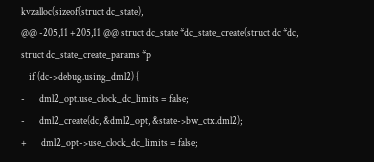kvzalloc(sizeof(struct dc_state),
@@ -205,11 +205,11 @@ struct dc_state *dc_state_create(struct dc *dc, struct dc_state_create_params *p
    if (dc->debug.using_dml2) {
-       dml2_opt.use_clock_dc_limits = false;
-       dml2_create(dc, &dml2_opt, &state->bw_ctx.dml2);
+       dml2_opt->use_clock_dc_limits = false;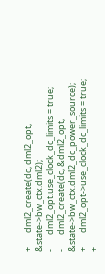+       dml2_create(dc, dml2_opt, &state->bw_ctx.dml2);
-       dml2_opt.use_clock_dc_limits = true;
-       dml2_create(dc, &dml2_opt, &state->bw_ctx.dml2_dc_power_source);
+       dml2_opt->use_clock_dc_limits = true;
+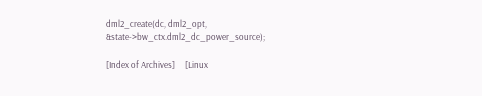dml2_create(dc, dml2_opt, &state->bw_ctx.dml2_dc_power_source);

[Index of Archives]     [Linux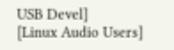USB Devel]     [Linux Audio Users]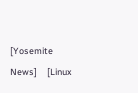[Yosemite News]     [Linux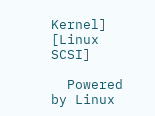Kernel]     [Linux SCSI]

  Powered by Linux